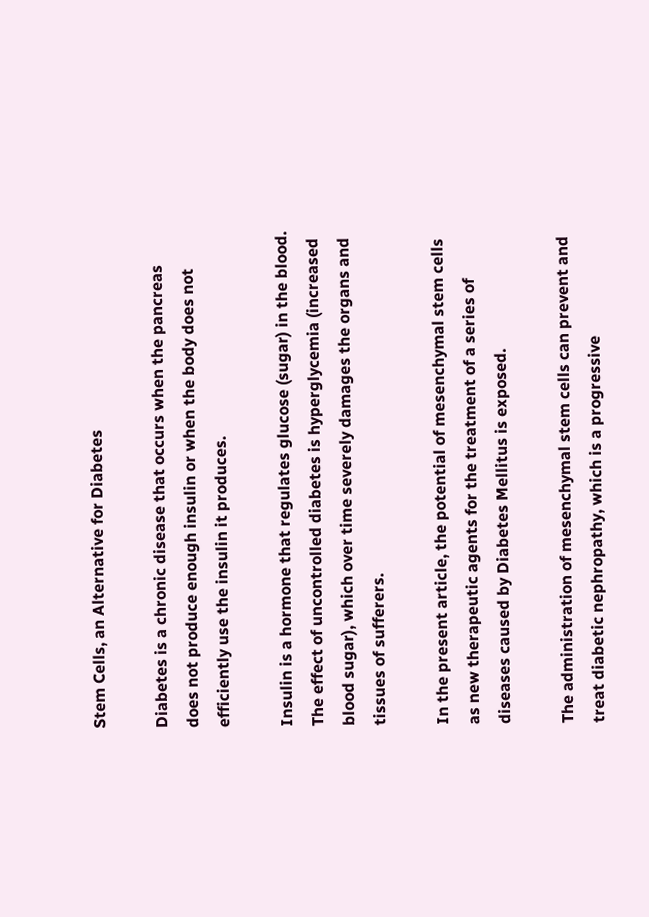Stem Cells, an Alternative for Diabetes

Diabetes is a chronic disease that occurs when the pancreas does not produce enough insulin or when the body does not efficiently use the insulin it produces.

Insulin is a hormone that regulates glucose (sugar) in the blood. The effect of uncontrolled diabetes is hyperglycemia (increased blood sugar), which over time severely damages the organs and tissues of sufferers.

In the present article, the potential of mesenchymal stem cells as new therapeutic agents for the treatment of a series of diseases caused by Diabetes Mellitus is exposed.

The administration of mesenchymal stem cells can prevent and treat diabetic nephropathy, which is a progressive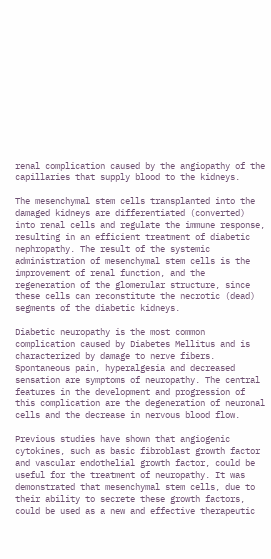renal complication caused by the angiopathy of the capillaries that supply blood to the kidneys.

The mesenchymal stem cells transplanted into the damaged kidneys are differentiated (converted) into renal cells and regulate the immune response, resulting in an efficient treatment of diabetic nephropathy. The result of the systemic administration of mesenchymal stem cells is the improvement of renal function, and the regeneration of the glomerular structure, since these cells can reconstitute the necrotic (dead) segments of the diabetic kidneys.

Diabetic neuropathy is the most common complication caused by Diabetes Mellitus and is characterized by damage to nerve fibers. Spontaneous pain, hyperalgesia and decreased sensation are symptoms of neuropathy. The central features in the development and progression of this complication are the degeneration of neuronal cells and the decrease in nervous blood flow.

Previous studies have shown that angiogenic cytokines, such as basic fibroblast growth factor and vascular endothelial growth factor, could be useful for the treatment of neuropathy. It was demonstrated that mesenchymal stem cells, due to their ability to secrete these growth factors, could be used as a new and effective therapeutic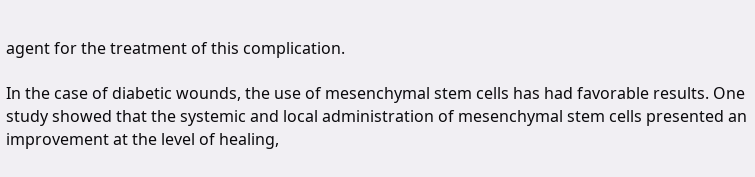agent for the treatment of this complication.

In the case of diabetic wounds, the use of mesenchymal stem cells has had favorable results. One study showed that the systemic and local administration of mesenchymal stem cells presented an improvement at the level of healing,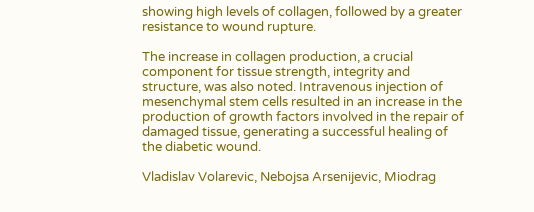showing high levels of collagen, followed by a greater resistance to wound rupture.

The increase in collagen production, a crucial component for tissue strength, integrity and structure, was also noted. Intravenous injection of mesenchymal stem cells resulted in an increase in the production of growth factors involved in the repair of damaged tissue, generating a successful healing of the diabetic wound.

Vladislav Volarevic, Nebojsa Arsenijevic, Miodrag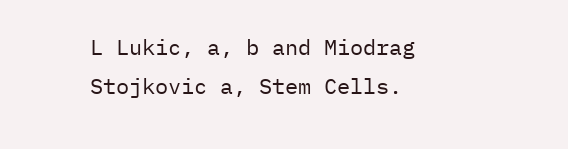L Lukic, a, b and Miodrag Stojkovic a, Stem Cells.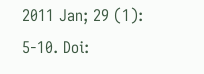2011 Jan; 29 (1): 5-10. Doi: